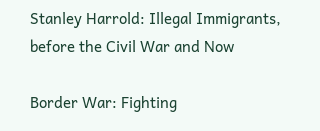Stanley Harrold: Illegal Immigrants, before the Civil War and Now

Border War: Fighting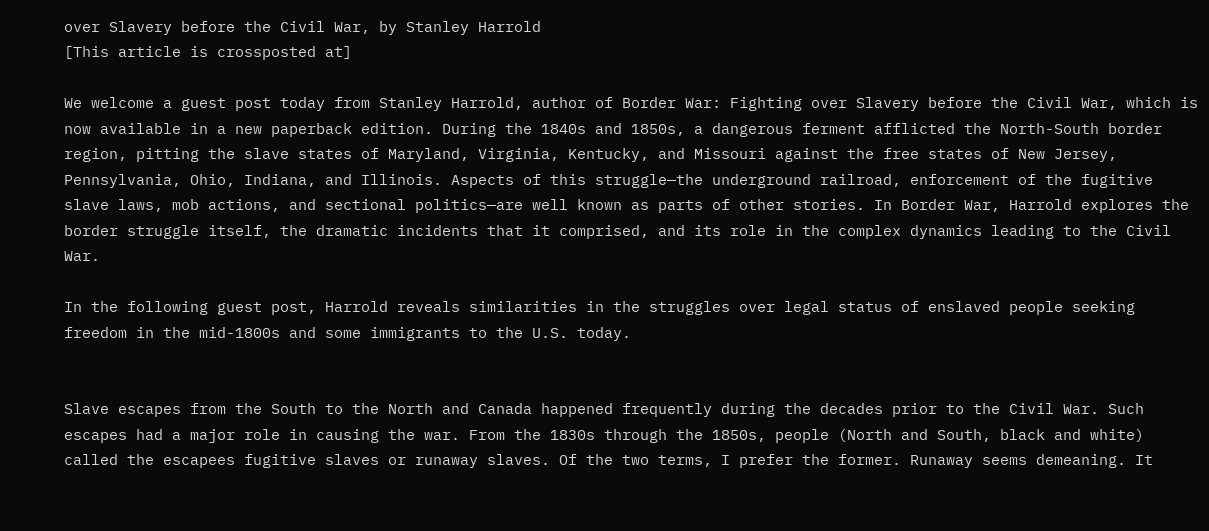over Slavery before the Civil War, by Stanley Harrold
[This article is crossposted at]

We welcome a guest post today from Stanley Harrold, author of Border War: Fighting over Slavery before the Civil War, which is now available in a new paperback edition. During the 1840s and 1850s, a dangerous ferment afflicted the North-South border region, pitting the slave states of Maryland, Virginia, Kentucky, and Missouri against the free states of New Jersey, Pennsylvania, Ohio, Indiana, and Illinois. Aspects of this struggle—the underground railroad, enforcement of the fugitive slave laws, mob actions, and sectional politics—are well known as parts of other stories. In Border War, Harrold explores the border struggle itself, the dramatic incidents that it comprised, and its role in the complex dynamics leading to the Civil War.

In the following guest post, Harrold reveals similarities in the struggles over legal status of enslaved people seeking freedom in the mid-1800s and some immigrants to the U.S. today.


Slave escapes from the South to the North and Canada happened frequently during the decades prior to the Civil War. Such escapes had a major role in causing the war. From the 1830s through the 1850s, people (North and South, black and white) called the escapees fugitive slaves or runaway slaves. Of the two terms, I prefer the former. Runaway seems demeaning. It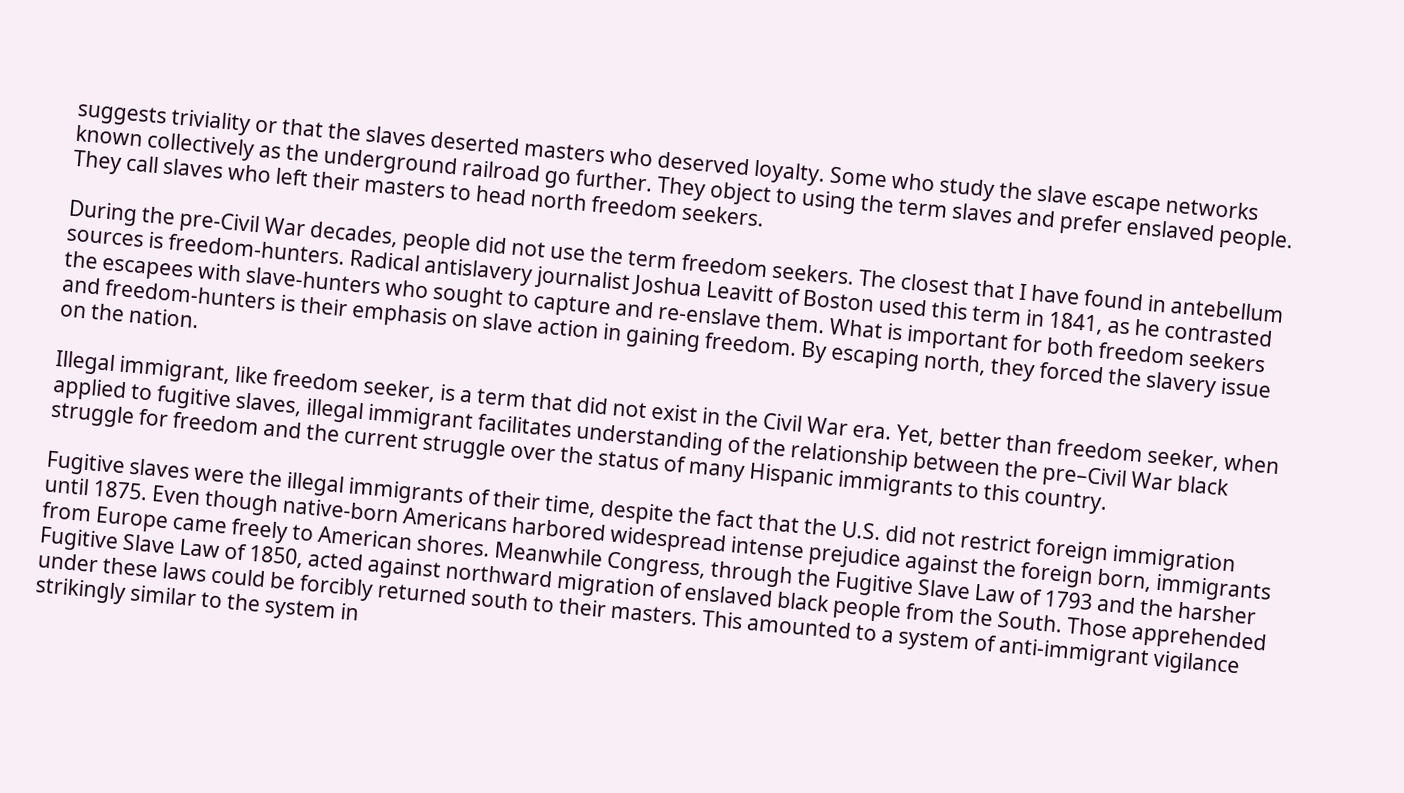suggests triviality or that the slaves deserted masters who deserved loyalty. Some who study the slave escape networks known collectively as the underground railroad go further. They object to using the term slaves and prefer enslaved people. They call slaves who left their masters to head north freedom seekers.

During the pre-Civil War decades, people did not use the term freedom seekers. The closest that I have found in antebellum sources is freedom-hunters. Radical antislavery journalist Joshua Leavitt of Boston used this term in 1841, as he contrasted the escapees with slave-hunters who sought to capture and re-enslave them. What is important for both freedom seekers and freedom-hunters is their emphasis on slave action in gaining freedom. By escaping north, they forced the slavery issue on the nation.

Illegal immigrant, like freedom seeker, is a term that did not exist in the Civil War era. Yet, better than freedom seeker, when applied to fugitive slaves, illegal immigrant facilitates understanding of the relationship between the pre–Civil War black struggle for freedom and the current struggle over the status of many Hispanic immigrants to this country.

Fugitive slaves were the illegal immigrants of their time, despite the fact that the U.S. did not restrict foreign immigration until 1875. Even though native-born Americans harbored widespread intense prejudice against the foreign born, immigrants from Europe came freely to American shores. Meanwhile Congress, through the Fugitive Slave Law of 1793 and the harsher Fugitive Slave Law of 1850, acted against northward migration of enslaved black people from the South. Those apprehended under these laws could be forcibly returned south to their masters. This amounted to a system of anti-immigrant vigilance strikingly similar to the system in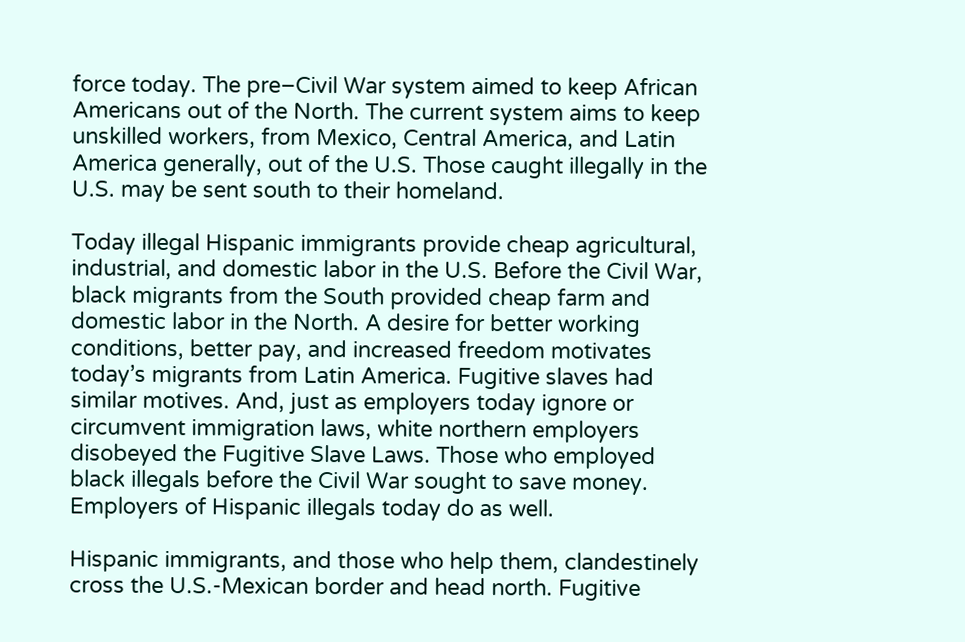force today. The pre–Civil War system aimed to keep African Americans out of the North. The current system aims to keep unskilled workers, from Mexico, Central America, and Latin America generally, out of the U.S. Those caught illegally in the U.S. may be sent south to their homeland.

Today illegal Hispanic immigrants provide cheap agricultural, industrial, and domestic labor in the U.S. Before the Civil War, black migrants from the South provided cheap farm and domestic labor in the North. A desire for better working conditions, better pay, and increased freedom motivates today’s migrants from Latin America. Fugitive slaves had similar motives. And, just as employers today ignore or circumvent immigration laws, white northern employers disobeyed the Fugitive Slave Laws. Those who employed black illegals before the Civil War sought to save money. Employers of Hispanic illegals today do as well.

Hispanic immigrants, and those who help them, clandestinely cross the U.S.-Mexican border and head north. Fugitive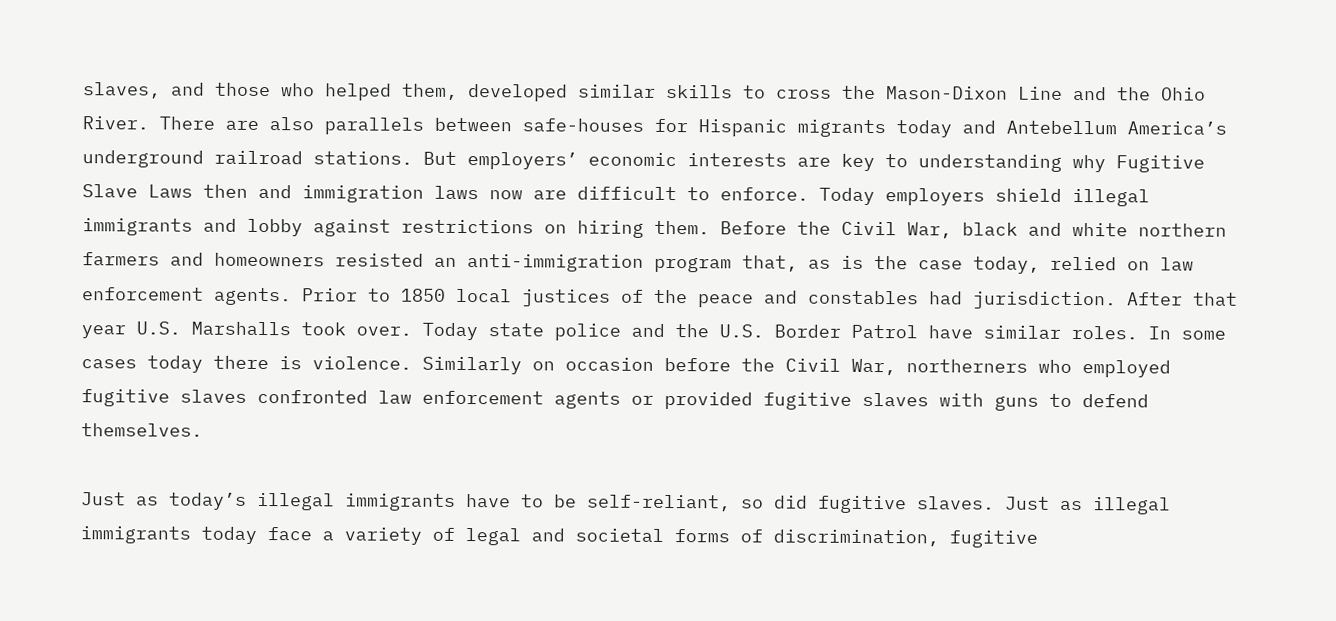slaves, and those who helped them, developed similar skills to cross the Mason-Dixon Line and the Ohio River. There are also parallels between safe-houses for Hispanic migrants today and Antebellum America’s underground railroad stations. But employers’ economic interests are key to understanding why Fugitive Slave Laws then and immigration laws now are difficult to enforce. Today employers shield illegal immigrants and lobby against restrictions on hiring them. Before the Civil War, black and white northern farmers and homeowners resisted an anti-immigration program that, as is the case today, relied on law enforcement agents. Prior to 1850 local justices of the peace and constables had jurisdiction. After that year U.S. Marshalls took over. Today state police and the U.S. Border Patrol have similar roles. In some cases today there is violence. Similarly on occasion before the Civil War, northerners who employed fugitive slaves confronted law enforcement agents or provided fugitive slaves with guns to defend themselves.

Just as today’s illegal immigrants have to be self-reliant, so did fugitive slaves. Just as illegal immigrants today face a variety of legal and societal forms of discrimination, fugitive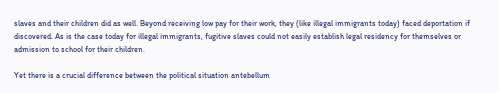slaves and their children did as well. Beyond receiving low pay for their work, they (like illegal immigrants today) faced deportation if discovered. As is the case today for illegal immigrants, fugitive slaves could not easily establish legal residency for themselves or admission to school for their children.

Yet there is a crucial difference between the political situation antebellum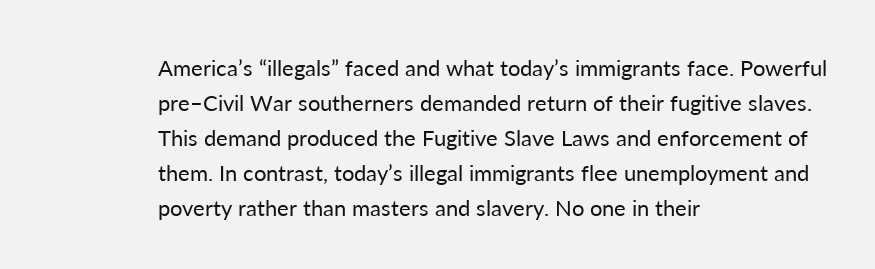America’s “illegals” faced and what today’s immigrants face. Powerful pre–Civil War southerners demanded return of their fugitive slaves. This demand produced the Fugitive Slave Laws and enforcement of them. In contrast, today’s illegal immigrants flee unemployment and poverty rather than masters and slavery. No one in their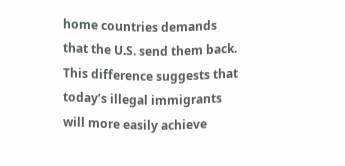home countries demands that the U.S. send them back. This difference suggests that today’s illegal immigrants will more easily achieve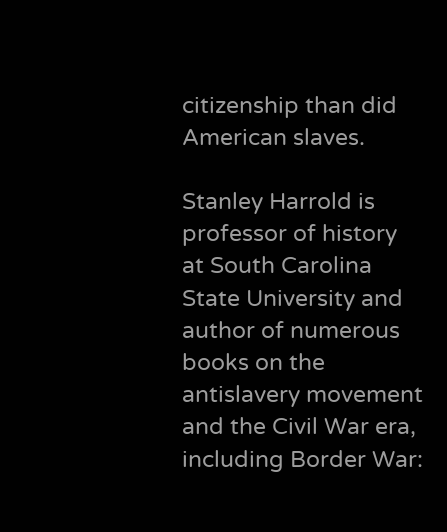citizenship than did American slaves.

Stanley Harrold is professor of history at South Carolina State University and author of numerous books on the antislavery movement and the Civil War era, including Border War: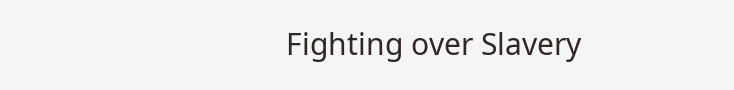Fighting over Slavery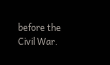before the Civil War.